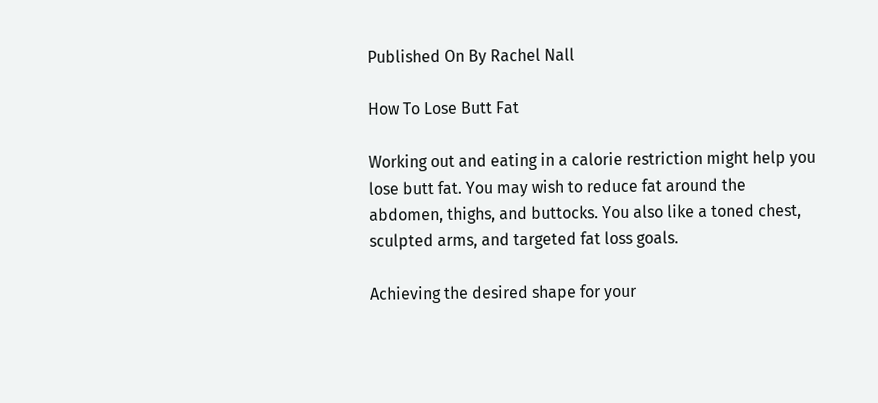Published On By Rachel Nall

How To Lose Butt Fat

Working out and eating in a calorie restriction might help you lose butt fat. You may wish to reduce fat around the abdomen, thighs, and buttocks. You also like a toned chest, sculpted arms, and targeted fat loss goals.

Achieving the desired shape for your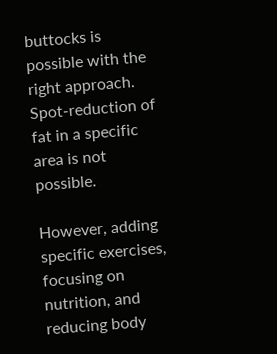buttocks is possible with the right approach. Spot-reduction of fat in a specific area is not possible.

However, adding specific exercises, focusing on nutrition, and reducing body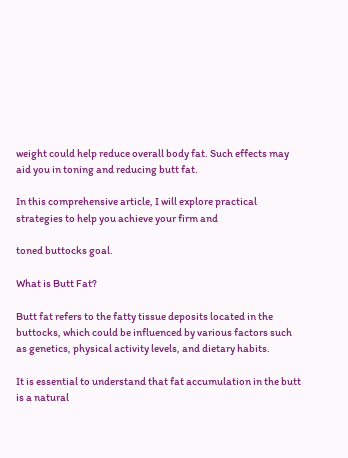weight could help reduce overall body fat. Such effects may aid you in toning and reducing butt fat.

In this comprehensive article, I will explore practical strategies to help you achieve your firm and

toned buttocks goal.

What is Butt Fat?

Butt fat refers to the fatty tissue deposits located in the buttocks, which could be influenced by various factors such as genetics, physical activity levels, and dietary habits.

It is essential to understand that fat accumulation in the butt is a natural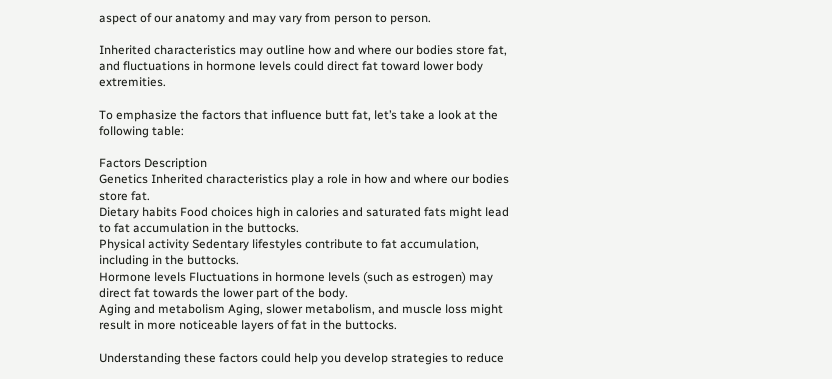aspect of our anatomy and may vary from person to person.

Inherited characteristics may outline how and where our bodies store fat, and fluctuations in hormone levels could direct fat toward lower body extremities.

To emphasize the factors that influence butt fat, let’s take a look at the following table:

Factors Description
Genetics Inherited characteristics play a role in how and where our bodies store fat.
Dietary habits Food choices high in calories and saturated fats might lead to fat accumulation in the buttocks.
Physical activity Sedentary lifestyles contribute to fat accumulation, including in the buttocks.
Hormone levels Fluctuations in hormone levels (such as estrogen) may direct fat towards the lower part of the body.
Aging and metabolism Aging, slower metabolism, and muscle loss might result in more noticeable layers of fat in the buttocks.

Understanding these factors could help you develop strategies to reduce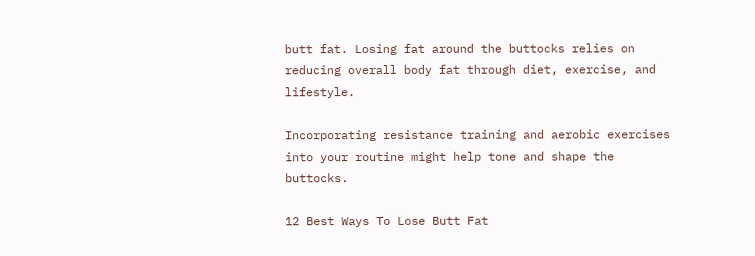butt fat. Losing fat around the buttocks relies on reducing overall body fat through diet, exercise, and lifestyle.

Incorporating resistance training and aerobic exercises into your routine might help tone and shape the buttocks.

12 Best Ways To Lose Butt Fat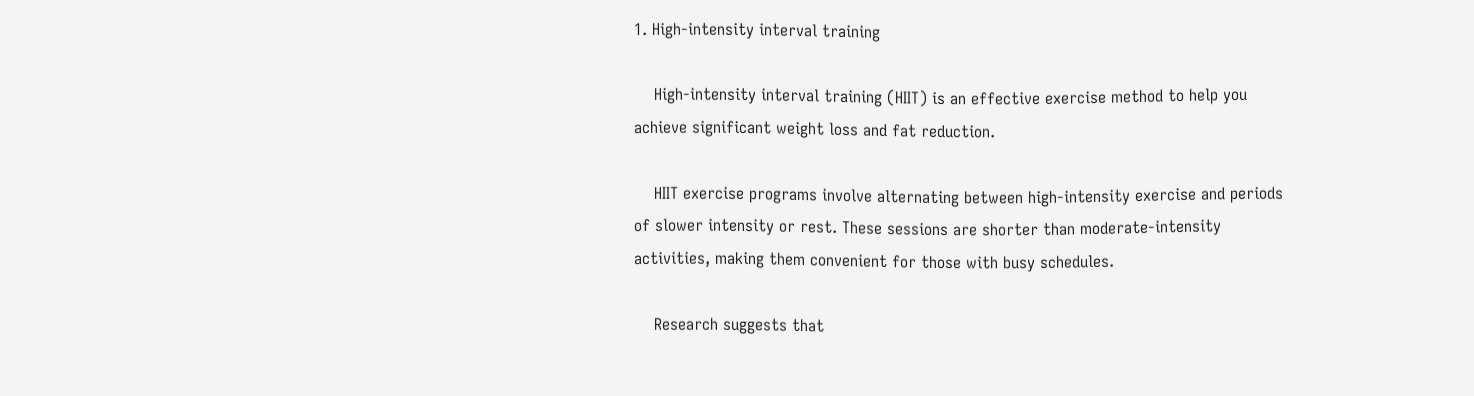1. High-intensity interval training

    High-intensity interval training (HIIT) is an effective exercise method to help you achieve significant weight loss and fat reduction.

    HIIT exercise programs involve alternating between high-intensity exercise and periods of slower intensity or rest. These sessions are shorter than moderate-intensity activities, making them convenient for those with busy schedules.

    Research suggests that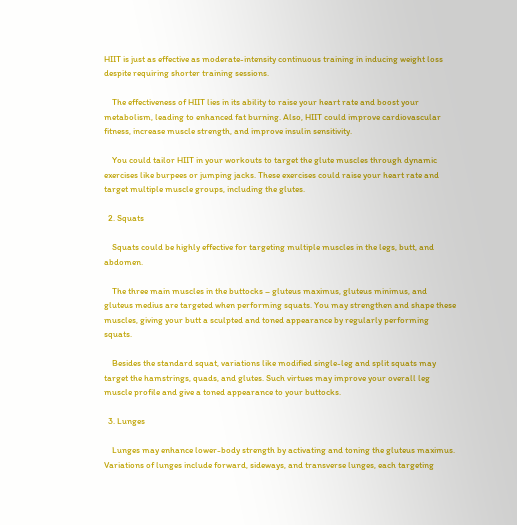HIIT is just as effective as moderate-intensity continuous training in inducing weight loss despite requiring shorter training sessions.

    The effectiveness of HIIT lies in its ability to raise your heart rate and boost your metabolism, leading to enhanced fat burning. Also, HIIT could improve cardiovascular fitness, increase muscle strength, and improve insulin sensitivity.

    You could tailor HIIT in your workouts to target the glute muscles through dynamic exercises like burpees or jumping jacks. These exercises could raise your heart rate and target multiple muscle groups, including the glutes.

  2. Squats

    Squats could be highly effective for targeting multiple muscles in the legs, butt, and abdomen.

    The three main muscles in the buttocks – gluteus maximus, gluteus minimus, and gluteus medius are targeted when performing squats. You may strengthen and shape these muscles, giving your butt a sculpted and toned appearance by regularly performing squats.

    Besides the standard squat, variations like modified single-leg and split squats may target the hamstrings, quads, and glutes. Such virtues may improve your overall leg muscle profile and give a toned appearance to your buttocks.

  3. Lunges

    Lunges may enhance lower-body strength by activating and toning the gluteus maximus. Variations of lunges include forward, sideways, and transverse lunges, each targeting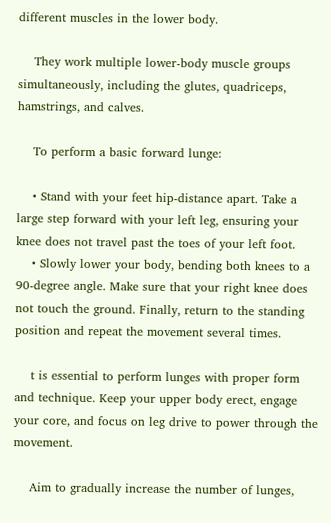different muscles in the lower body.

    They work multiple lower-body muscle groups simultaneously, including the glutes, quadriceps, hamstrings, and calves.

    To perform a basic forward lunge:

    • Stand with your feet hip-distance apart. Take a large step forward with your left leg, ensuring your knee does not travel past the toes of your left foot.
    • Slowly lower your body, bending both knees to a 90-degree angle. Make sure that your right knee does not touch the ground. Finally, return to the standing position and repeat the movement several times.

    t is essential to perform lunges with proper form and technique. Keep your upper body erect, engage your core, and focus on leg drive to power through the movement.

    Aim to gradually increase the number of lunges,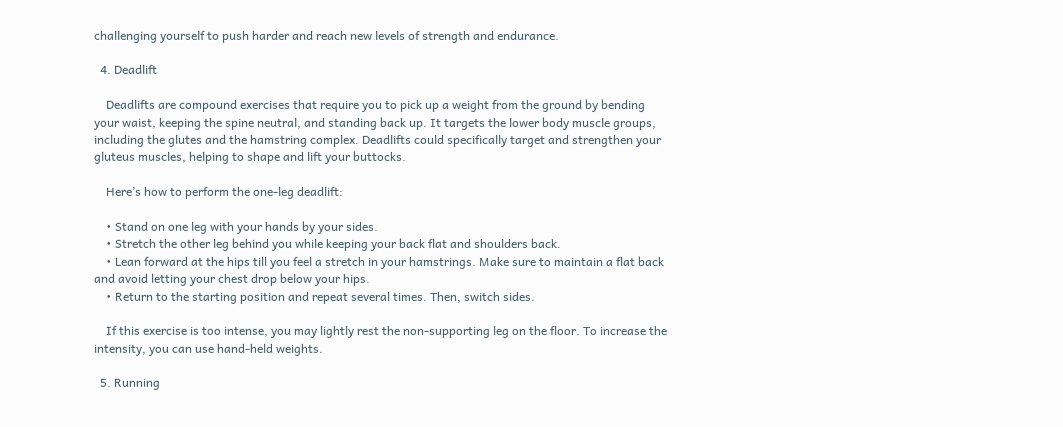challenging yourself to push harder and reach new levels of strength and endurance.

  4. Deadlift

    Deadlifts are compound exercises that require you to pick up a weight from the ground by bending your waist, keeping the spine neutral, and standing back up. It targets the lower body muscle groups, including the glutes and the hamstring complex. Deadlifts could specifically target and strengthen your gluteus muscles, helping to shape and lift your buttocks.

    Here’s how to perform the one-leg deadlift:

    • Stand on one leg with your hands by your sides.
    • Stretch the other leg behind you while keeping your back flat and shoulders back.
    • Lean forward at the hips till you feel a stretch in your hamstrings. Make sure to maintain a flat back and avoid letting your chest drop below your hips.
    • Return to the starting position and repeat several times. Then, switch sides.

    If this exercise is too intense, you may lightly rest the non-supporting leg on the floor. To increase the intensity, you can use hand-held weights.

  5. Running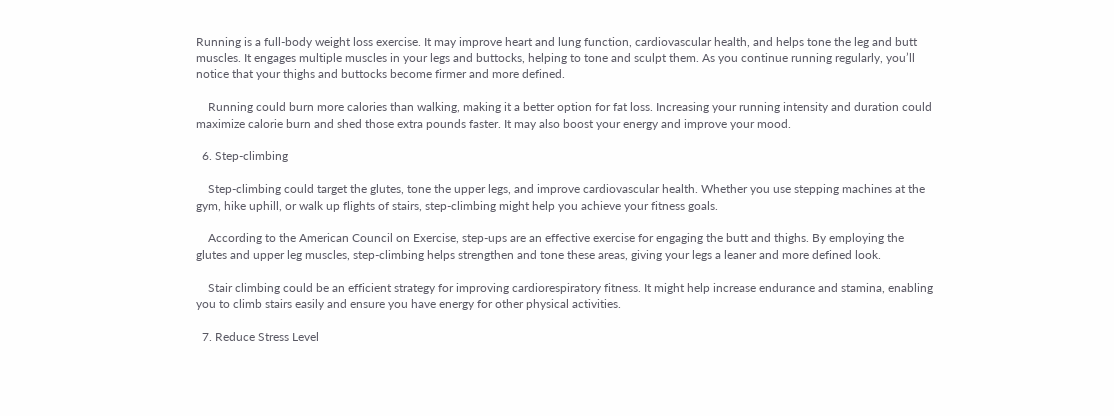Running is a full-body weight loss exercise. It may improve heart and lung function, cardiovascular health, and helps tone the leg and butt muscles. It engages multiple muscles in your legs and buttocks, helping to tone and sculpt them. As you continue running regularly, you’ll notice that your thighs and buttocks become firmer and more defined.

    Running could burn more calories than walking, making it a better option for fat loss. Increasing your running intensity and duration could maximize calorie burn and shed those extra pounds faster. It may also boost your energy and improve your mood.

  6. Step-climbing

    Step-climbing could target the glutes, tone the upper legs, and improve cardiovascular health. Whether you use stepping machines at the gym, hike uphill, or walk up flights of stairs, step-climbing might help you achieve your fitness goals.

    According to the American Council on Exercise, step-ups are an effective exercise for engaging the butt and thighs. By employing the glutes and upper leg muscles, step-climbing helps strengthen and tone these areas, giving your legs a leaner and more defined look.

    Stair climbing could be an efficient strategy for improving cardiorespiratory fitness. It might help increase endurance and stamina, enabling you to climb stairs easily and ensure you have energy for other physical activities.

  7. Reduce Stress Level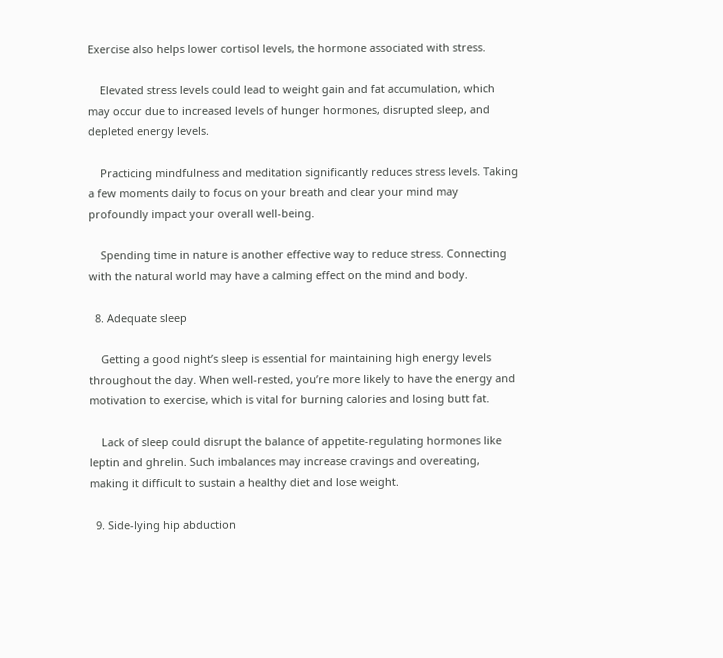Exercise also helps lower cortisol levels, the hormone associated with stress.

    Elevated stress levels could lead to weight gain and fat accumulation, which may occur due to increased levels of hunger hormones, disrupted sleep, and depleted energy levels.

    Practicing mindfulness and meditation significantly reduces stress levels. Taking a few moments daily to focus on your breath and clear your mind may profoundly impact your overall well-being.

    Spending time in nature is another effective way to reduce stress. Connecting with the natural world may have a calming effect on the mind and body.

  8. Adequate sleep

    Getting a good night’s sleep is essential for maintaining high energy levels throughout the day. When well-rested, you’re more likely to have the energy and motivation to exercise, which is vital for burning calories and losing butt fat.

    Lack of sleep could disrupt the balance of appetite-regulating hormones like leptin and ghrelin. Such imbalances may increase cravings and overeating, making it difficult to sustain a healthy diet and lose weight.

  9. Side-lying hip abduction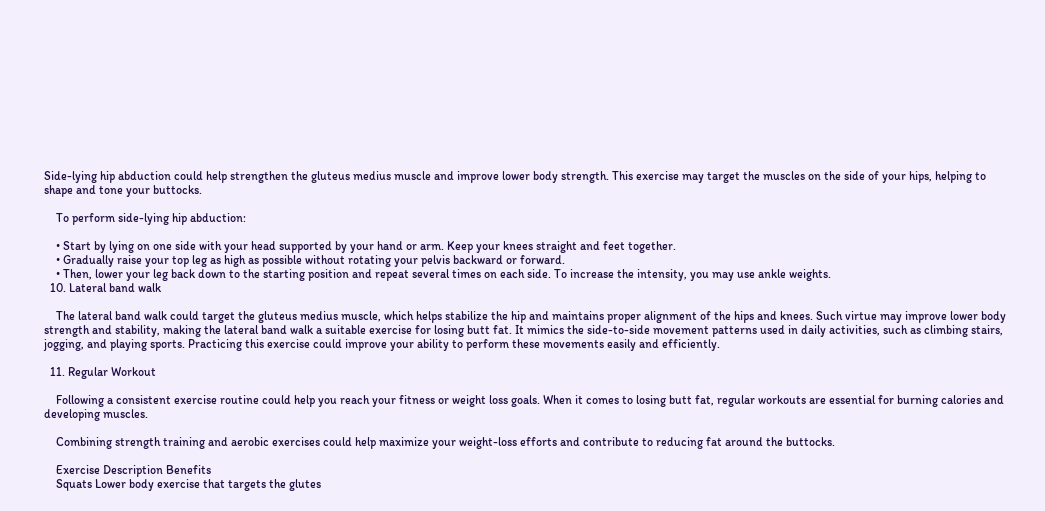Side-lying hip abduction could help strengthen the gluteus medius muscle and improve lower body strength. This exercise may target the muscles on the side of your hips, helping to shape and tone your buttocks.

    To perform side-lying hip abduction:

    • Start by lying on one side with your head supported by your hand or arm. Keep your knees straight and feet together.
    • Gradually raise your top leg as high as possible without rotating your pelvis backward or forward.
    • Then, lower your leg back down to the starting position and repeat several times on each side. To increase the intensity, you may use ankle weights.
  10. Lateral band walk

    The lateral band walk could target the gluteus medius muscle, which helps stabilize the hip and maintains proper alignment of the hips and knees. Such virtue may improve lower body strength and stability, making the lateral band walk a suitable exercise for losing butt fat. It mimics the side-to-side movement patterns used in daily activities, such as climbing stairs, jogging, and playing sports. Practicing this exercise could improve your ability to perform these movements easily and efficiently.

  11. Regular Workout

    Following a consistent exercise routine could help you reach your fitness or weight loss goals. When it comes to losing butt fat, regular workouts are essential for burning calories and developing muscles.

    Combining strength training and aerobic exercises could help maximize your weight-loss efforts and contribute to reducing fat around the buttocks.

    Exercise Description Benefits
    Squats Lower body exercise that targets the glutes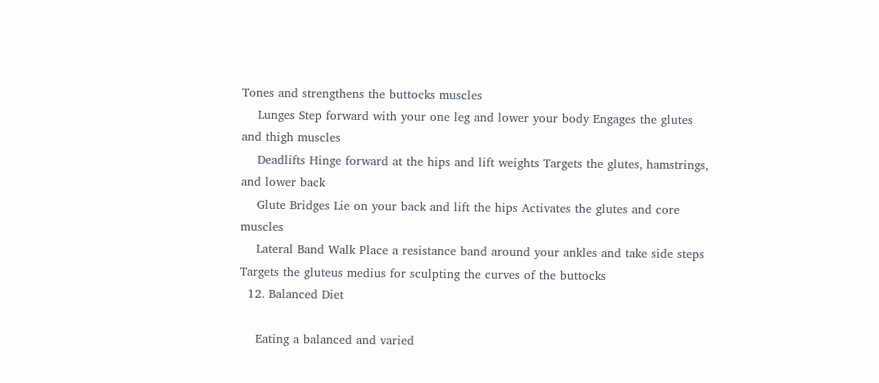Tones and strengthens the buttocks muscles
    Lunges Step forward with your one leg and lower your body Engages the glutes and thigh muscles
    Deadlifts Hinge forward at the hips and lift weights Targets the glutes, hamstrings, and lower back
    Glute Bridges Lie on your back and lift the hips Activates the glutes and core muscles
    Lateral Band Walk Place a resistance band around your ankles and take side steps Targets the gluteus medius for sculpting the curves of the buttocks
  12. Balanced Diet

    Eating a balanced and varied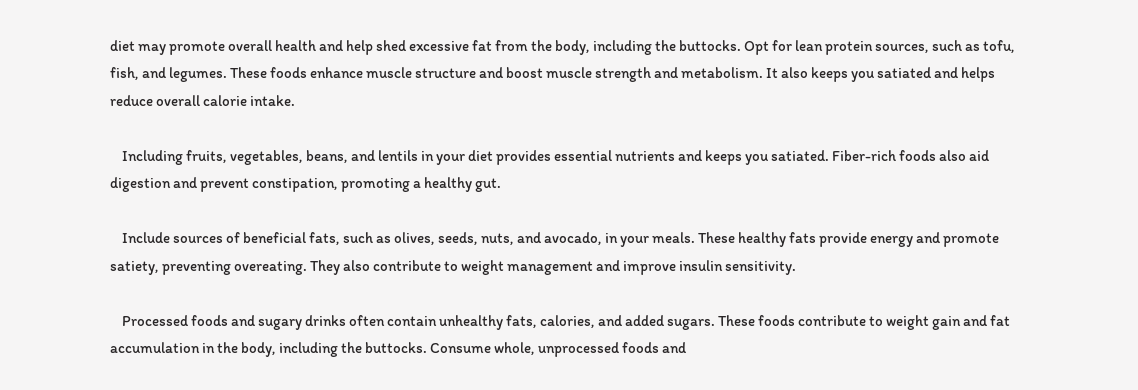diet may promote overall health and help shed excessive fat from the body, including the buttocks. Opt for lean protein sources, such as tofu, fish, and legumes. These foods enhance muscle structure and boost muscle strength and metabolism. It also keeps you satiated and helps reduce overall calorie intake.

    Including fruits, vegetables, beans, and lentils in your diet provides essential nutrients and keeps you satiated. Fiber-rich foods also aid digestion and prevent constipation, promoting a healthy gut.

    Include sources of beneficial fats, such as olives, seeds, nuts, and avocado, in your meals. These healthy fats provide energy and promote satiety, preventing overeating. They also contribute to weight management and improve insulin sensitivity.

    Processed foods and sugary drinks often contain unhealthy fats, calories, and added sugars. These foods contribute to weight gain and fat accumulation in the body, including the buttocks. Consume whole, unprocessed foods and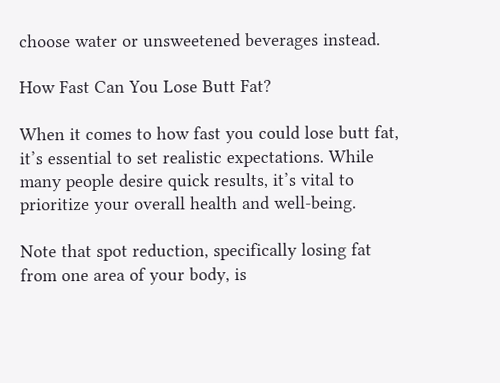choose water or unsweetened beverages instead.

How Fast Can You Lose Butt Fat?

When it comes to how fast you could lose butt fat, it’s essential to set realistic expectations. While many people desire quick results, it’s vital to prioritize your overall health and well-being.

Note that spot reduction, specifically losing fat from one area of your body, is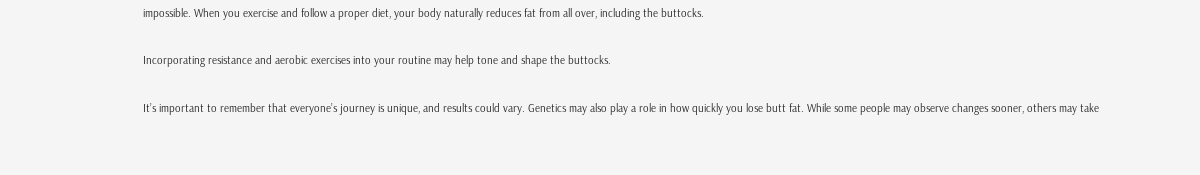impossible. When you exercise and follow a proper diet, your body naturally reduces fat from all over, including the buttocks.

Incorporating resistance and aerobic exercises into your routine may help tone and shape the buttocks.

It’s important to remember that everyone’s journey is unique, and results could vary. Genetics may also play a role in how quickly you lose butt fat. While some people may observe changes sooner, others may take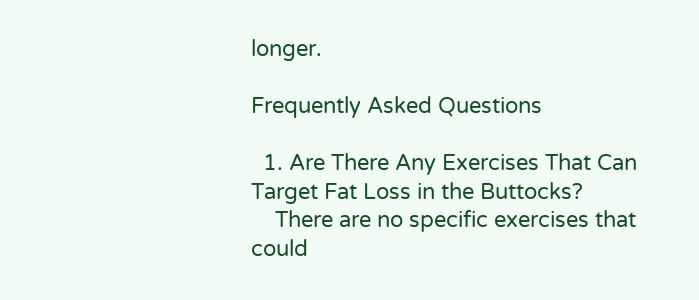longer.

Frequently Asked Questions

  1. Are There Any Exercises That Can Target Fat Loss in the Buttocks?
    There are no specific exercises that could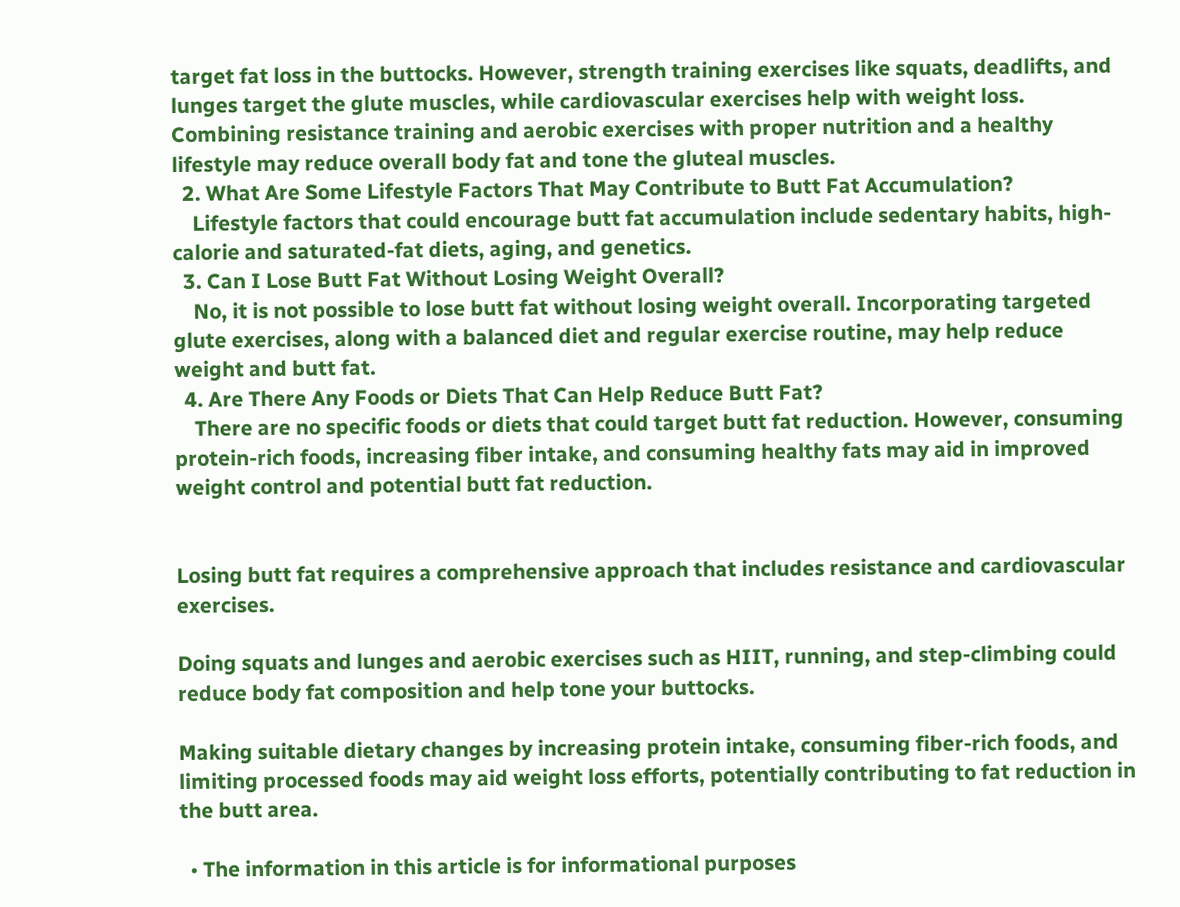target fat loss in the buttocks. However, strength training exercises like squats, deadlifts, and lunges target the glute muscles, while cardiovascular exercises help with weight loss. Combining resistance training and aerobic exercises with proper nutrition and a healthy lifestyle may reduce overall body fat and tone the gluteal muscles.
  2. What Are Some Lifestyle Factors That May Contribute to Butt Fat Accumulation?
    Lifestyle factors that could encourage butt fat accumulation include sedentary habits, high-calorie and saturated-fat diets, aging, and genetics.
  3. Can I Lose Butt Fat Without Losing Weight Overall?
    No, it is not possible to lose butt fat without losing weight overall. Incorporating targeted glute exercises, along with a balanced diet and regular exercise routine, may help reduce weight and butt fat.
  4. Are There Any Foods or Diets That Can Help Reduce Butt Fat?
    There are no specific foods or diets that could target butt fat reduction. However, consuming protein-rich foods, increasing fiber intake, and consuming healthy fats may aid in improved weight control and potential butt fat reduction.


Losing butt fat requires a comprehensive approach that includes resistance and cardiovascular exercises.

Doing squats and lunges and aerobic exercises such as HIIT, running, and step-climbing could reduce body fat composition and help tone your buttocks.

Making suitable dietary changes by increasing protein intake, consuming fiber-rich foods, and limiting processed foods may aid weight loss efforts, potentially contributing to fat reduction in the butt area.

  • The information in this article is for informational purposes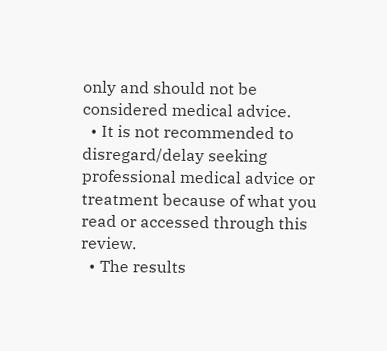only and should not be considered medical advice.
  • It is not recommended to disregard/delay seeking professional medical advice or treatment because of what you read or accessed through this review.
  • The results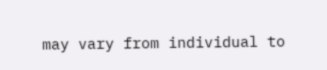may vary from individual to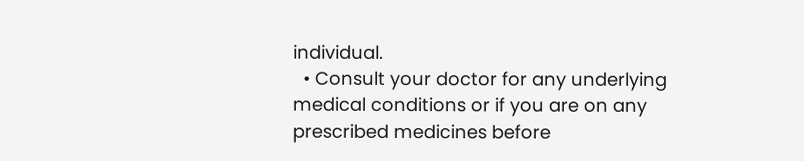individual.
  • Consult your doctor for any underlying medical conditions or if you are on any prescribed medicines before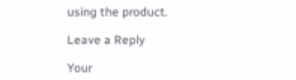using the product.

Leave a Reply

Your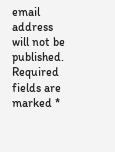email address will not be published. Required fields are marked *